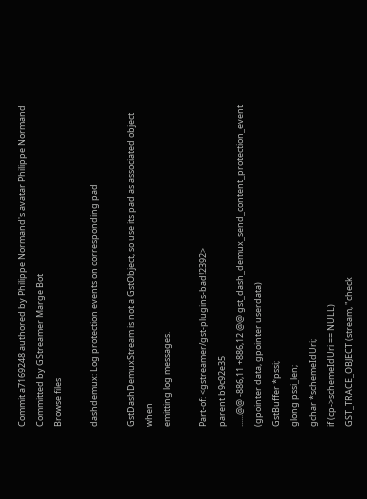Commit a7169248 authored by Philippe Normand's avatar Philippe Normand  Committed by GStreamer Marge Bot
Browse files

dashdemux: Log protection events on corresponding pad

GstDashDemuxStream is not a GstObject, so use its pad as associated object when
emitting log messages.

Part-of: <gstreamer/gst-plugins-bad!2392>
parent b9c92e35
......@@ -886,11 +886,12 @@ gst_dash_demux_send_content_protection_event (gpointer data, gpointer userdata)
GstBuffer *pssi;
glong pssi_len;
gchar *schemeIdUri;
if (cp->schemeIdUri == NULL)
GST_TRACE_OBJECT (stream, "check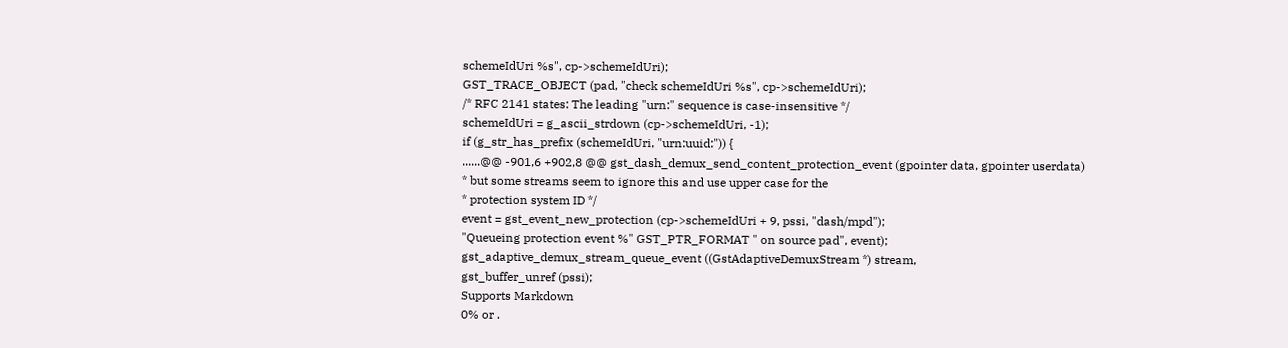schemeIdUri %s", cp->schemeIdUri);
GST_TRACE_OBJECT (pad, "check schemeIdUri %s", cp->schemeIdUri);
/* RFC 2141 states: The leading "urn:" sequence is case-insensitive */
schemeIdUri = g_ascii_strdown (cp->schemeIdUri, -1);
if (g_str_has_prefix (schemeIdUri, "urn:uuid:")) {
......@@ -901,6 +902,8 @@ gst_dash_demux_send_content_protection_event (gpointer data, gpointer userdata)
* but some streams seem to ignore this and use upper case for the
* protection system ID */
event = gst_event_new_protection (cp->schemeIdUri + 9, pssi, "dash/mpd");
"Queueing protection event %" GST_PTR_FORMAT " on source pad", event);
gst_adaptive_demux_stream_queue_event ((GstAdaptiveDemuxStream *) stream,
gst_buffer_unref (pssi);
Supports Markdown
0% or .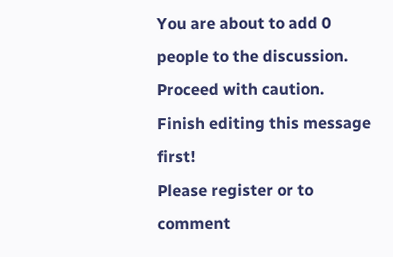You are about to add 0 people to the discussion. Proceed with caution.
Finish editing this message first!
Please register or to comment